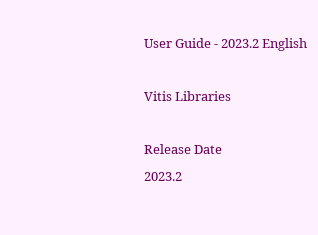User Guide - 2023.2 English

Vitis Libraries

Release Date
2023.2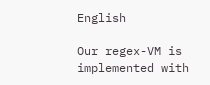English

Our regex-VM is implemented with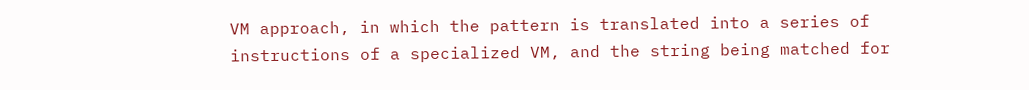VM approach, in which the pattern is translated into a series of instructions of a specialized VM, and the string being matched for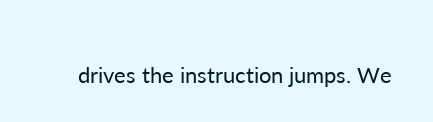drives the instruction jumps. We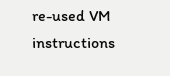re-used VM instructions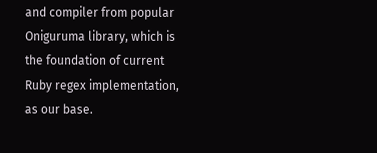and compiler from popular Oniguruma library, which is the foundation of current Ruby regex implementation, as our base.